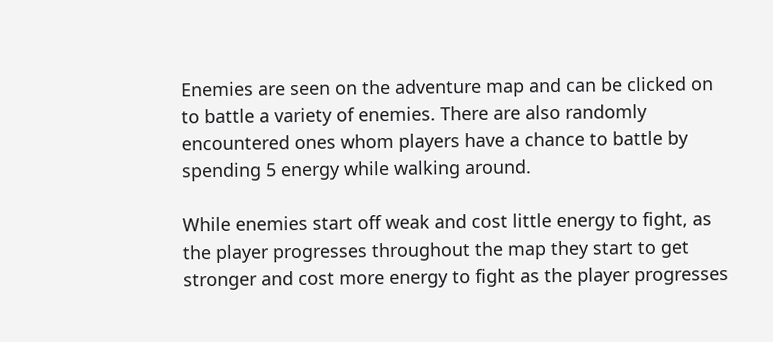Enemies are seen on the adventure map and can be clicked on to battle a variety of enemies. There are also randomly encountered ones whom players have a chance to battle by spending 5 energy while walking around.

While enemies start off weak and cost little energy to fight, as the player progresses throughout the map they start to get stronger and cost more energy to fight as the player progresses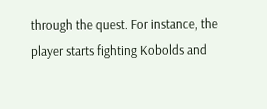through the quest. For instance, the player starts fighting Kobolds and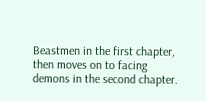Beastmen in the first chapter, then moves on to facing demons in the second chapter.